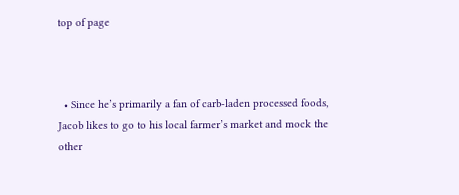top of page



  • Since he’s primarily a fan of carb-laden processed foods, Jacob likes to go to his local farmer’s market and mock the other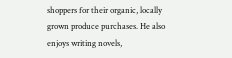shoppers for their organic, locally grown produce purchases. He also enjoys writing novels,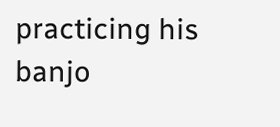practicing his banjo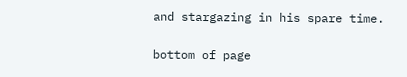and stargazing in his spare time.

bottom of page